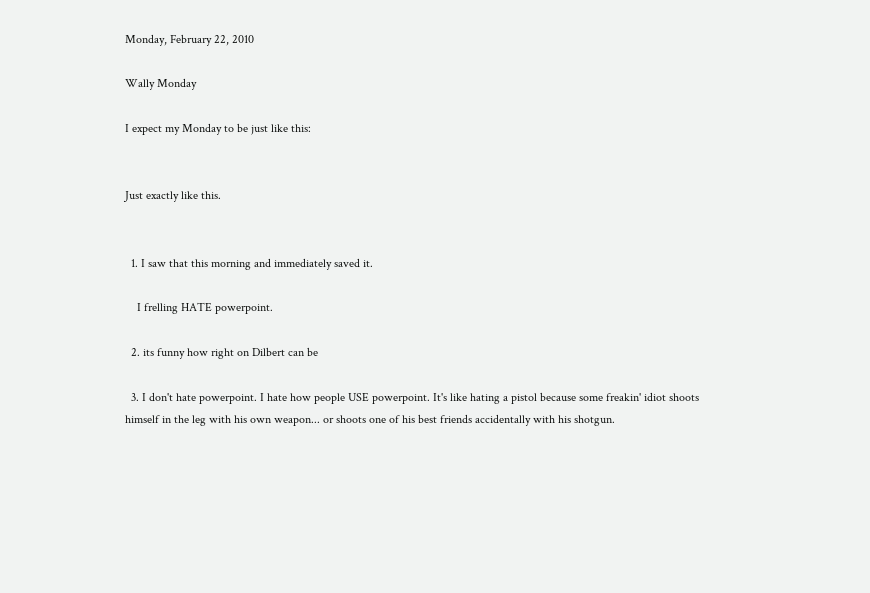Monday, February 22, 2010

Wally Monday

I expect my Monday to be just like this:


Just exactly like this.


  1. I saw that this morning and immediately saved it.

    I frelling HATE powerpoint.

  2. its funny how right on Dilbert can be

  3. I don't hate powerpoint. I hate how people USE powerpoint. It's like hating a pistol because some freakin' idiot shoots himself in the leg with his own weapon... or shoots one of his best friends accidentally with his shotgun.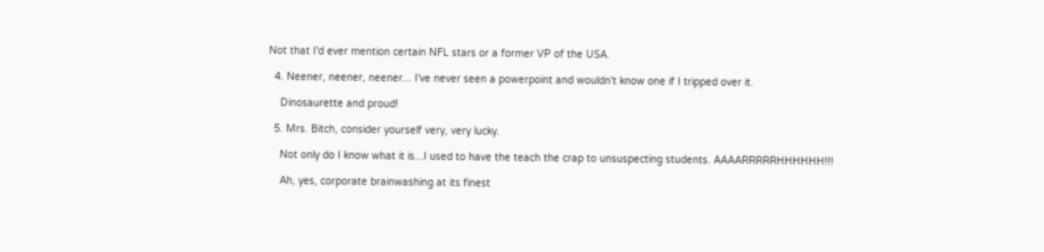Not that I'd ever mention certain NFL stars or a former VP of the USA.

  4. Neener, neener, neener... I've never seen a powerpoint and wouldn't know one if I tripped over it.

    Dinosaurette and proud!

  5. Mrs. Bitch, consider yourself very, very lucky.

    Not only do I know what it is...I used to have the teach the crap to unsuspecting students. AAAARRRRRHHHHHH!!!

    Ah, yes, corporate brainwashing at its finest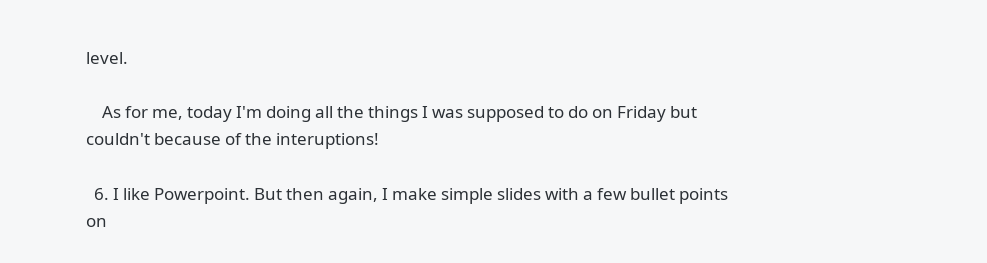level.

    As for me, today I'm doing all the things I was supposed to do on Friday but couldn't because of the interuptions!

  6. I like Powerpoint. But then again, I make simple slides with a few bullet points on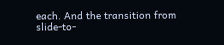each. And the transition from slide-to-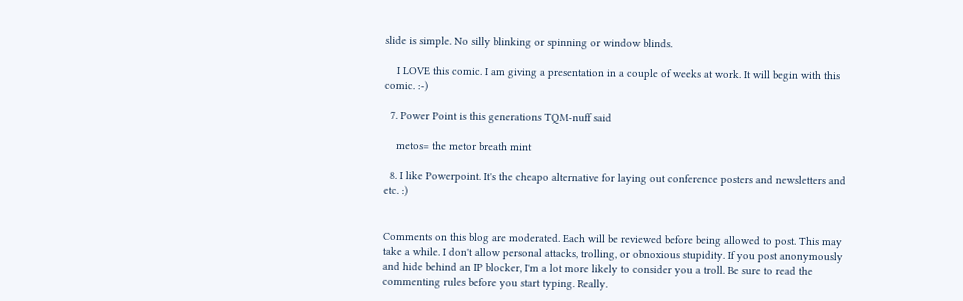slide is simple. No silly blinking or spinning or window blinds.

    I LOVE this comic. I am giving a presentation in a couple of weeks at work. It will begin with this comic. :-)

  7. Power Point is this generations TQM-nuff said

    metos= the metor breath mint

  8. I like Powerpoint. It's the cheapo alternative for laying out conference posters and newsletters and etc. :)


Comments on this blog are moderated. Each will be reviewed before being allowed to post. This may take a while. I don't allow personal attacks, trolling, or obnoxious stupidity. If you post anonymously and hide behind an IP blocker, I'm a lot more likely to consider you a troll. Be sure to read the commenting rules before you start typing. Really.